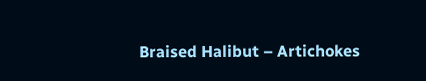Braised Halibut – Artichokes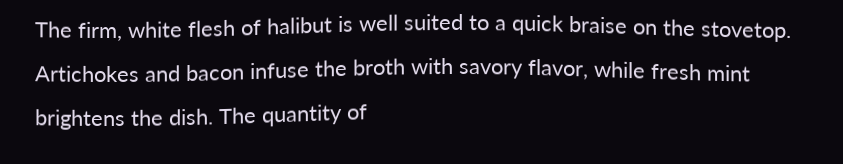The firm, white flesh of halibut is well suited to a quick braise on the stovetop. Artichokes and bacon infuse the broth with savory flavor, while fresh mint brightens the dish. The quantity of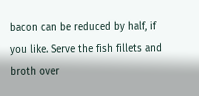bacon can be reduced by half, if you like. Serve the fish fillets and broth over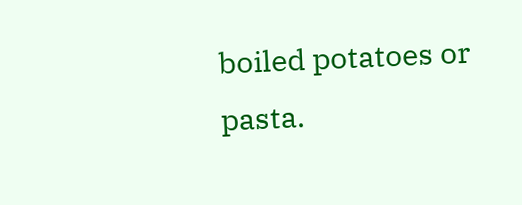boiled potatoes or pasta.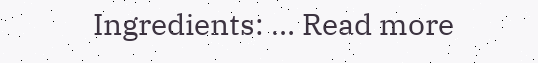Ingredients: … Read more